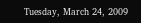Tuesday, March 24, 2009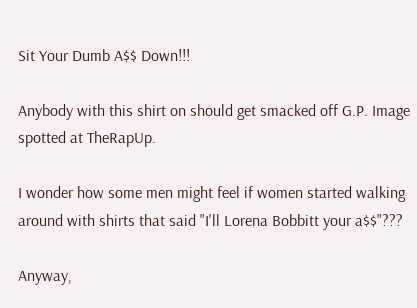Sit Your Dumb A$$ Down!!!

Anybody with this shirt on should get smacked off G.P. Image spotted at TheRapUp.

I wonder how some men might feel if women started walking around with shirts that said "I'll Lorena Bobbitt your a$$"???

Anyway,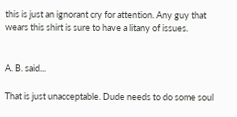this is just an ignorant cry for attention. Any guy that wears this shirt is sure to have a litany of issues.


A. B. said...

That is just unacceptable. Dude needs to do some soul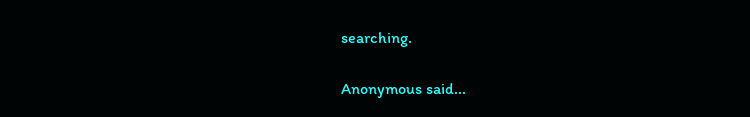searching.

Anonymous said...